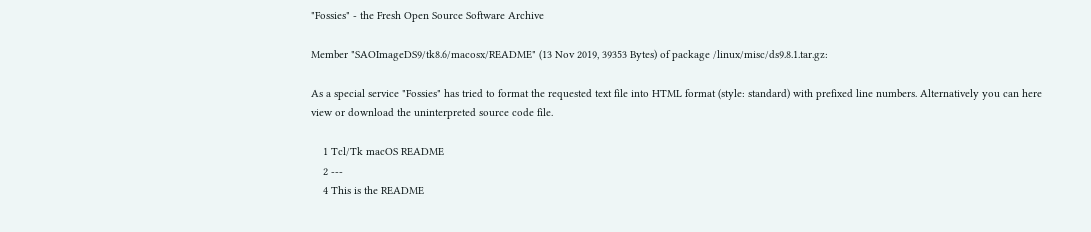"Fossies" - the Fresh Open Source Software Archive

Member "SAOImageDS9/tk8.6/macosx/README" (13 Nov 2019, 39353 Bytes) of package /linux/misc/ds9.8.1.tar.gz:

As a special service "Fossies" has tried to format the requested text file into HTML format (style: standard) with prefixed line numbers. Alternatively you can here view or download the uninterpreted source code file.

    1 Tcl/Tk macOS README
    2 ---
    4 This is the README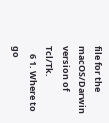file for the macOS/Darwin version of Tcl/Tk.
    6 1. Where to go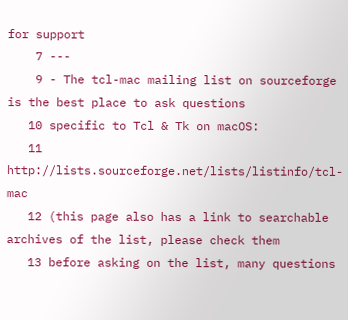for support
    7 ---
    9 - The tcl-mac mailing list on sourceforge is the best place to ask questions
   10 specific to Tcl & Tk on macOS:
   11   http://lists.sourceforge.net/lists/listinfo/tcl-mac
   12 (this page also has a link to searchable archives of the list, please check them
   13 before asking on the list, many questions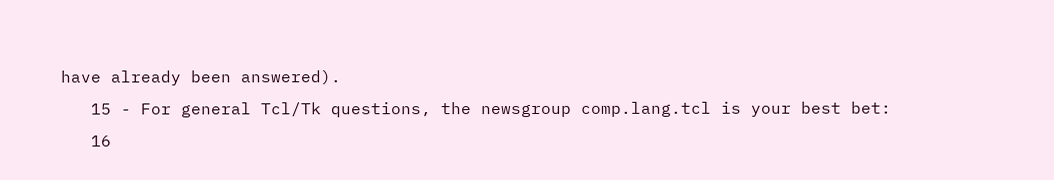have already been answered).
   15 - For general Tcl/Tk questions, the newsgroup comp.lang.tcl is your best bet:
   16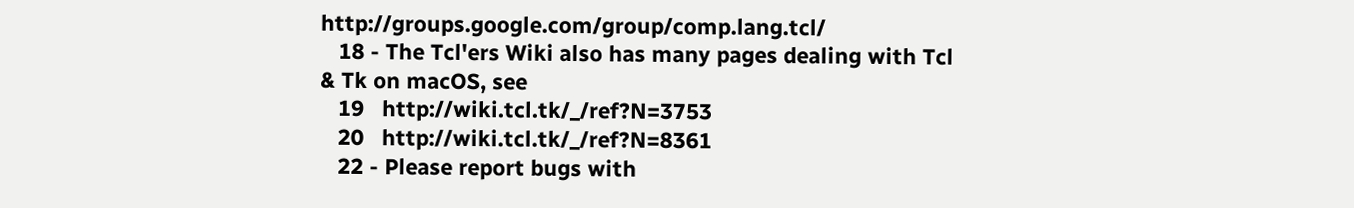http://groups.google.com/group/comp.lang.tcl/
   18 - The Tcl'ers Wiki also has many pages dealing with Tcl & Tk on macOS, see
   19   http://wiki.tcl.tk/_/ref?N=3753
   20   http://wiki.tcl.tk/_/ref?N=8361
   22 - Please report bugs with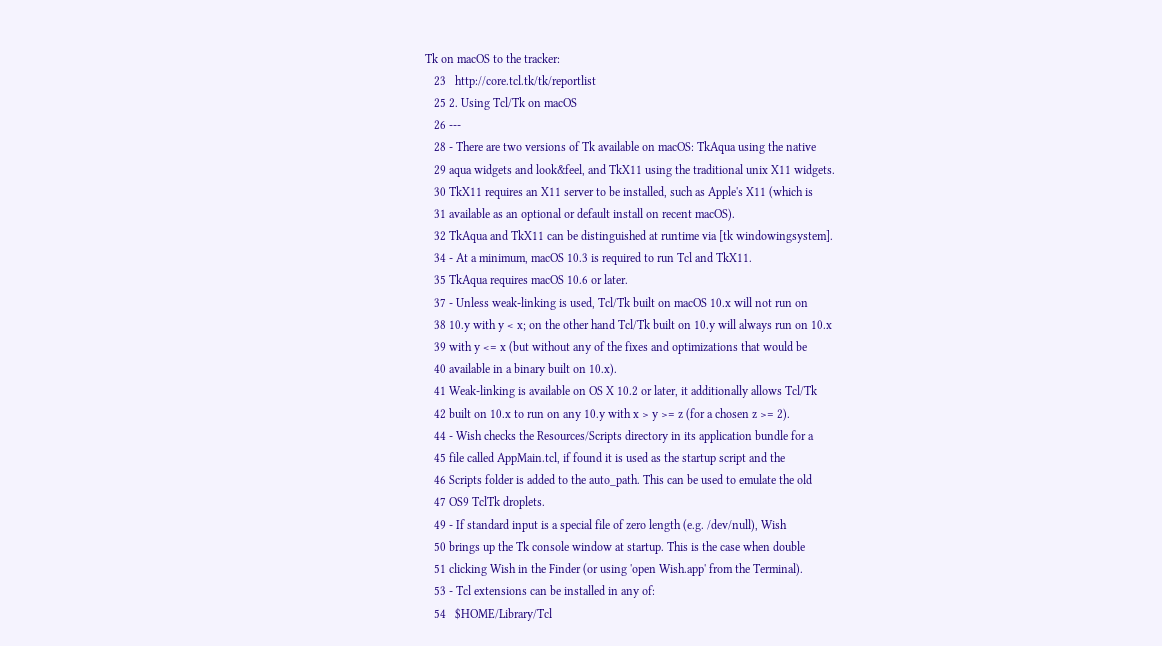Tk on macOS to the tracker:
   23   http://core.tcl.tk/tk/reportlist
   25 2. Using Tcl/Tk on macOS
   26 ---
   28 - There are two versions of Tk available on macOS: TkAqua using the native
   29 aqua widgets and look&feel, and TkX11 using the traditional unix X11 widgets.
   30 TkX11 requires an X11 server to be installed, such as Apple's X11 (which is
   31 available as an optional or default install on recent macOS).
   32 TkAqua and TkX11 can be distinguished at runtime via [tk windowingsystem].
   34 - At a minimum, macOS 10.3 is required to run Tcl and TkX11.
   35 TkAqua requires macOS 10.6 or later.
   37 - Unless weak-linking is used, Tcl/Tk built on macOS 10.x will not run on
   38 10.y with y < x; on the other hand Tcl/Tk built on 10.y will always run on 10.x
   39 with y <= x (but without any of the fixes and optimizations that would be
   40 available in a binary built on 10.x).
   41 Weak-linking is available on OS X 10.2 or later, it additionally allows Tcl/Tk
   42 built on 10.x to run on any 10.y with x > y >= z (for a chosen z >= 2).
   44 - Wish checks the Resources/Scripts directory in its application bundle for a
   45 file called AppMain.tcl, if found it is used as the startup script and the
   46 Scripts folder is added to the auto_path. This can be used to emulate the old
   47 OS9 TclTk droplets.
   49 - If standard input is a special file of zero length (e.g. /dev/null), Wish
   50 brings up the Tk console window at startup. This is the case when double
   51 clicking Wish in the Finder (or using 'open Wish.app' from the Terminal).
   53 - Tcl extensions can be installed in any of:
   54   $HOME/Library/Tcl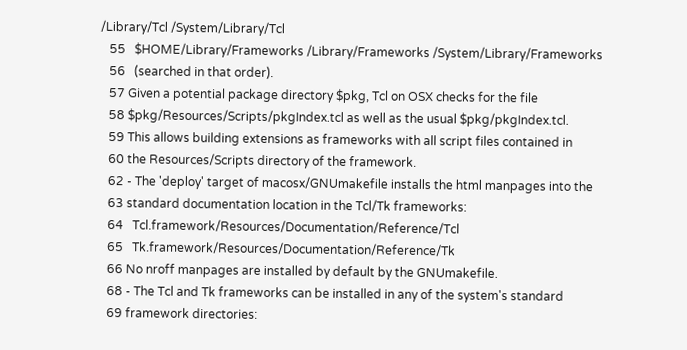/Library/Tcl /System/Library/Tcl
   55   $HOME/Library/Frameworks /Library/Frameworks /System/Library/Frameworks
   56   (searched in that order).
   57 Given a potential package directory $pkg, Tcl on OSX checks for the file
   58 $pkg/Resources/Scripts/pkgIndex.tcl as well as the usual $pkg/pkgIndex.tcl.
   59 This allows building extensions as frameworks with all script files contained in
   60 the Resources/Scripts directory of the framework.
   62 - The 'deploy' target of macosx/GNUmakefile installs the html manpages into the
   63 standard documentation location in the Tcl/Tk frameworks:
   64   Tcl.framework/Resources/Documentation/Reference/Tcl
   65   Tk.framework/Resources/Documentation/Reference/Tk
   66 No nroff manpages are installed by default by the GNUmakefile.
   68 - The Tcl and Tk frameworks can be installed in any of the system's standard
   69 framework directories: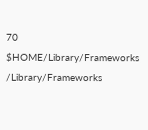70   $HOME/Library/Frameworks /Library/Frameworks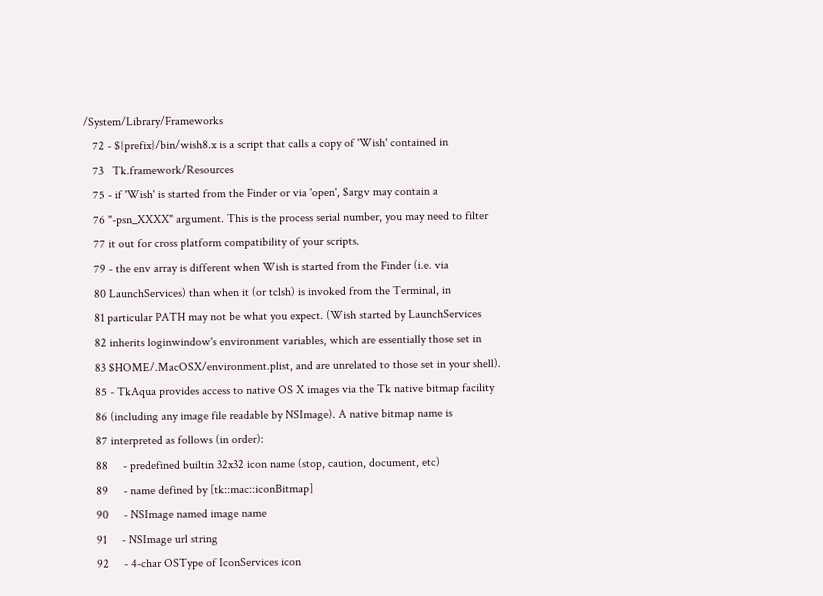/System/Library/Frameworks
   72 - ${prefix}/bin/wish8.x is a script that calls a copy of 'Wish' contained in
   73   Tk.framework/Resources
   75 - if 'Wish' is started from the Finder or via 'open', $argv may contain a
   76 "-psn_XXXX" argument. This is the process serial number, you may need to filter
   77 it out for cross platform compatibility of your scripts.
   79 - the env array is different when Wish is started from the Finder (i.e. via
   80 LaunchServices) than when it (or tclsh) is invoked from the Terminal, in
   81 particular PATH may not be what you expect. (Wish started by LaunchServices
   82 inherits loginwindow's environment variables, which are essentially those set in
   83 $HOME/.MacOSX/environment.plist, and are unrelated to those set in your shell).
   85 - TkAqua provides access to native OS X images via the Tk native bitmap facility
   86 (including any image file readable by NSImage). A native bitmap name is
   87 interpreted as follows (in order):
   88     - predefined builtin 32x32 icon name (stop, caution, document, etc)
   89     - name defined by [tk::mac::iconBitmap]
   90     - NSImage named image name
   91     - NSImage url string
   92     - 4-char OSType of IconServices icon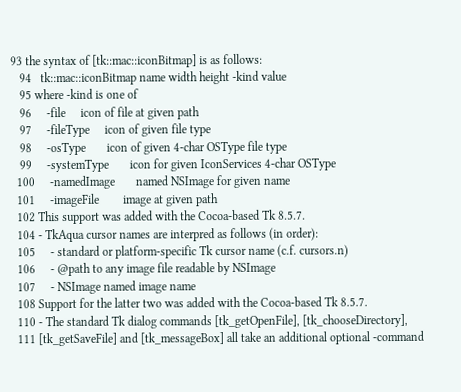93 the syntax of [tk::mac::iconBitmap] is as follows:
   94   tk::mac::iconBitmap name width height -kind value
   95 where -kind is one of
   96     -file     icon of file at given path
   97     -fileType     icon of given file type
   98     -osType       icon of given 4-char OSType file type
   99     -systemType       icon for given IconServices 4-char OSType
  100     -namedImage       named NSImage for given name
  101     -imageFile        image at given path
  102 This support was added with the Cocoa-based Tk 8.5.7.
  104 - TkAqua cursor names are interpred as follows (in order):
  105     - standard or platform-specific Tk cursor name (c.f. cursors.n)
  106     - @path to any image file readable by NSImage
  107     - NSImage named image name
  108 Support for the latter two was added with the Cocoa-based Tk 8.5.7.
  110 - The standard Tk dialog commands [tk_getOpenFile], [tk_chooseDirectory],
  111 [tk_getSaveFile] and [tk_messageBox] all take an additional optional -command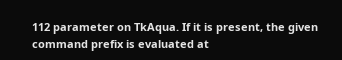112 parameter on TkAqua. If it is present, the given command prefix is evaluated at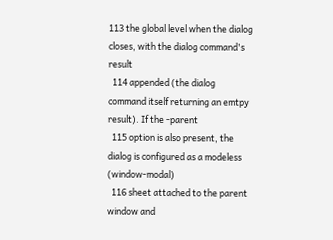113 the global level when the dialog closes, with the dialog command's result
  114 appended (the dialog command itself returning an emtpy result). If the -parent
  115 option is also present, the dialog is configured as a modeless (window-modal)
  116 sheet attached to the parent window and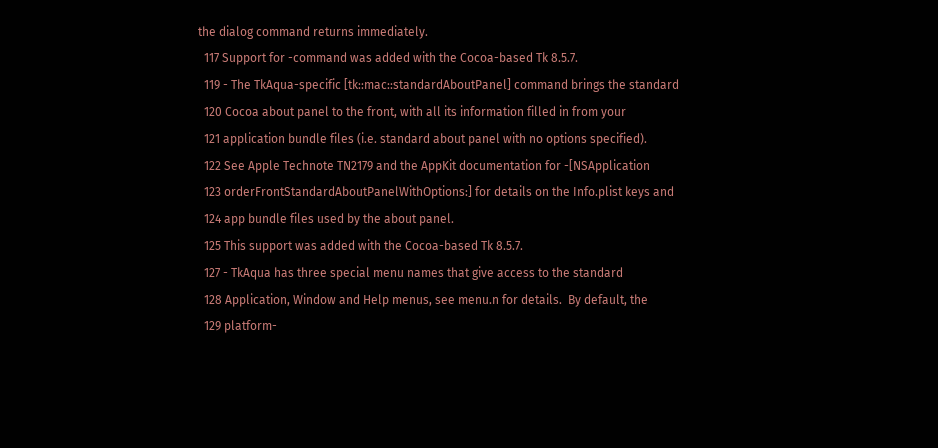the dialog command returns immediately.
  117 Support for -command was added with the Cocoa-based Tk 8.5.7.
  119 - The TkAqua-specific [tk::mac::standardAboutPanel] command brings the standard
  120 Cocoa about panel to the front, with all its information filled in from your
  121 application bundle files (i.e. standard about panel with no options specified).
  122 See Apple Technote TN2179 and the AppKit documentation for -[NSApplication
  123 orderFrontStandardAboutPanelWithOptions:] for details on the Info.plist keys and
  124 app bundle files used by the about panel.
  125 This support was added with the Cocoa-based Tk 8.5.7.
  127 - TkAqua has three special menu names that give access to the standard
  128 Application, Window and Help menus, see menu.n for details.  By default, the
  129 platform-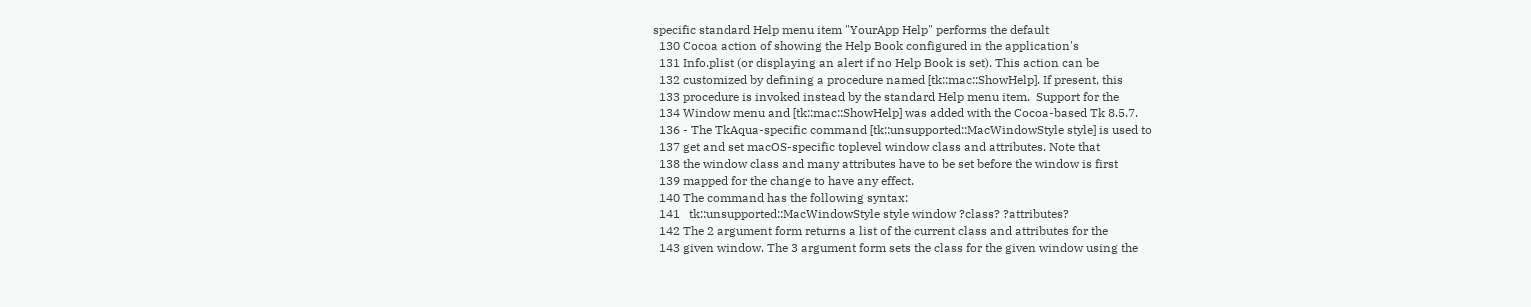specific standard Help menu item "YourApp Help" performs the default
  130 Cocoa action of showing the Help Book configured in the application's
  131 Info.plist (or displaying an alert if no Help Book is set). This action can be
  132 customized by defining a procedure named [tk::mac::ShowHelp]. If present, this
  133 procedure is invoked instead by the standard Help menu item.  Support for the
  134 Window menu and [tk::mac::ShowHelp] was added with the Cocoa-based Tk 8.5.7.
  136 - The TkAqua-specific command [tk::unsupported::MacWindowStyle style] is used to
  137 get and set macOS-specific toplevel window class and attributes. Note that
  138 the window class and many attributes have to be set before the window is first
  139 mapped for the change to have any effect.
  140 The command has the following syntax:
  141   tk::unsupported::MacWindowStyle style window ?class? ?attributes?
  142 The 2 argument form returns a list of the current class and attributes for the
  143 given window. The 3 argument form sets the class for the given window using the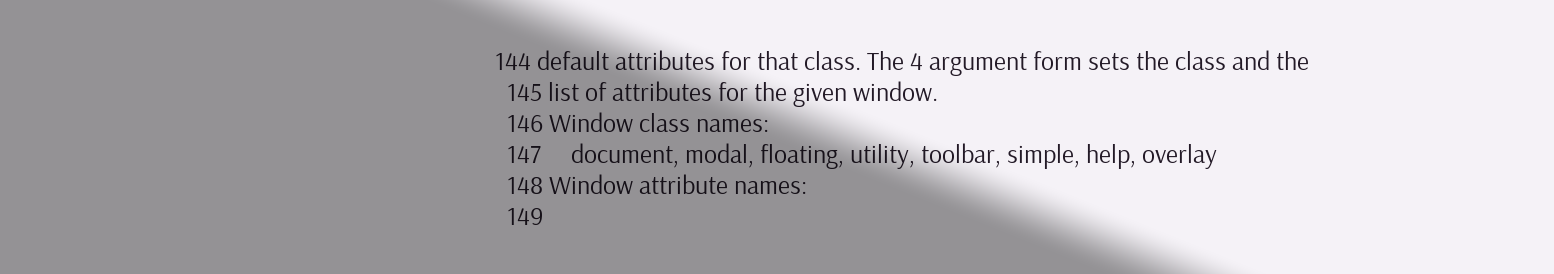144 default attributes for that class. The 4 argument form sets the class and the
  145 list of attributes for the given window.
  146 Window class names:
  147     document, modal, floating, utility, toolbar, simple, help, overlay
  148 Window attribute names:
  149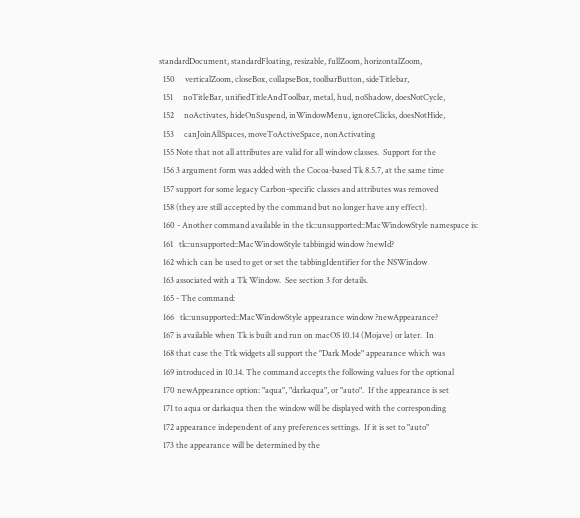standardDocument, standardFloating, resizable, fullZoom, horizontalZoom,
  150     verticalZoom, closeBox, collapseBox, toolbarButton, sideTitlebar,
  151     noTitleBar, unifiedTitleAndToolbar, metal, hud, noShadow, doesNotCycle,
  152     noActivates, hideOnSuspend, inWindowMenu, ignoreClicks, doesNotHide,
  153     canJoinAllSpaces, moveToActiveSpace, nonActivating
  155 Note that not all attributes are valid for all window classes.  Support for the
  156 3 argument form was added with the Cocoa-based Tk 8.5.7, at the same time
  157 support for some legacy Carbon-specific classes and attributes was removed
  158 (they are still accepted by the command but no longer have any effect).
  160 - Another command available in the tk::unsupported::MacWindowStyle namespace is:
  161   tk::unsupported::MacWindowStyle tabbingid window ?newId?
  162 which can be used to get or set the tabbingIdentifier for the NSWindow
  163 associated with a Tk Window.  See section 3 for details.
  165 - The command:
  166   tk::unsupported::MacWindowStyle appearance window ?newAppearance?
  167 is available when Tk is built and run on macOS 10.14 (Mojave) or later.  In
  168 that case the Ttk widgets all support the "Dark Mode" appearance which was
  169 introduced in 10.14. The command accepts the following values for the optional
  170 newAppearance option: "aqua", "darkaqua", or "auto".  If the appearance is set
  171 to aqua or darkaqua then the window will be displayed with the corresponding
  172 appearance independent of any preferences settings.  If it is set to "auto"
  173 the appearance will be determined by the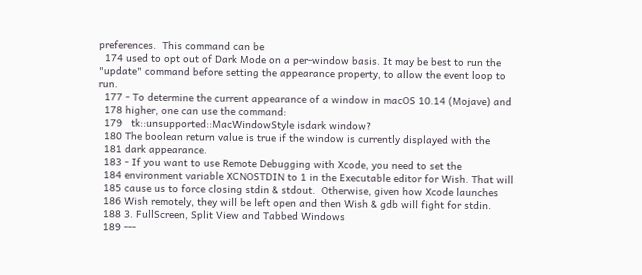preferences.  This command can be
  174 used to opt out of Dark Mode on a per-window basis. It may be best to run the "update" command before setting the appearance property, to allow the event loop to run.
  177 - To determine the current appearance of a window in macOS 10.14 (Mojave) and
  178 higher, one can use the command:
  179   tk::unsupported::MacWindowStyle isdark window?
  180 The boolean return value is true if the window is currently displayed with the
  181 dark appearance.
  183 - If you want to use Remote Debugging with Xcode, you need to set the
  184 environment variable XCNOSTDIN to 1 in the Executable editor for Wish. That will
  185 cause us to force closing stdin & stdout.  Otherwise, given how Xcode launches
  186 Wish remotely, they will be left open and then Wish & gdb will fight for stdin.
  188 3. FullScreen, Split View and Tabbed Windows
  189 ---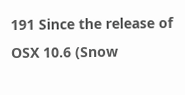191 Since the release of OSX 10.6 (Snow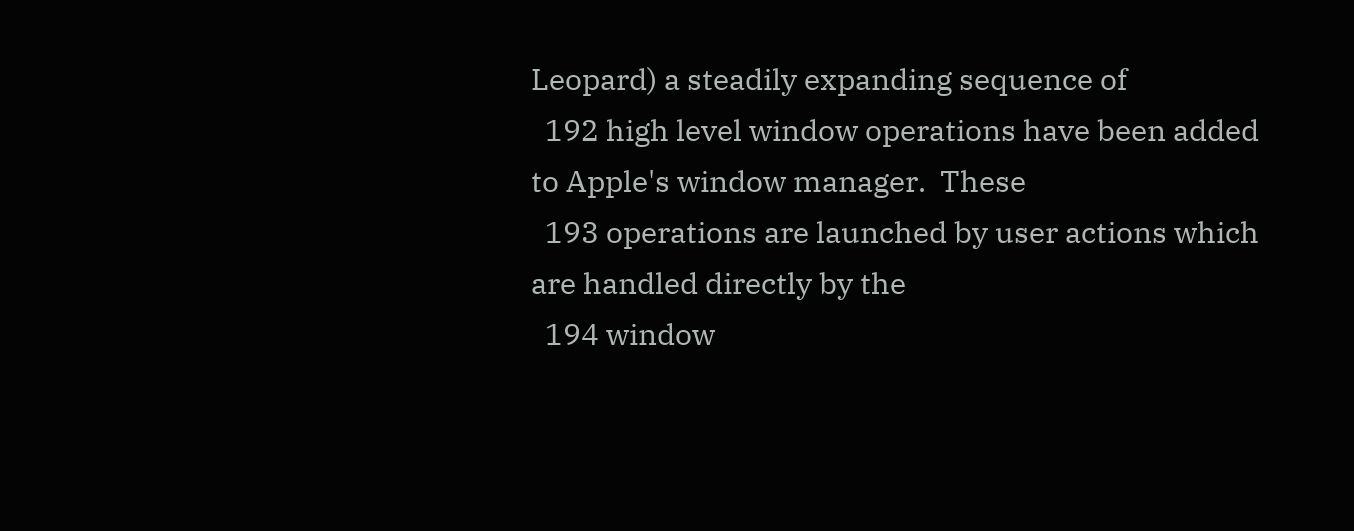Leopard) a steadily expanding sequence of
  192 high level window operations have been added to Apple's window manager.  These
  193 operations are launched by user actions which are handled directly by the
  194 window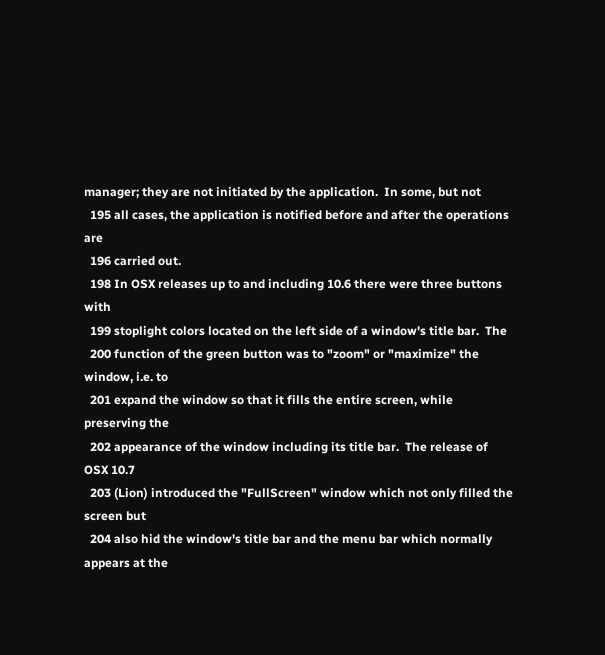manager; they are not initiated by the application.  In some, but not
  195 all cases, the application is notified before and after the operations are
  196 carried out.
  198 In OSX releases up to and including 10.6 there were three buttons with
  199 stoplight colors located on the left side of a window's title bar.  The
  200 function of the green button was to "zoom" or "maximize" the window, i.e. to
  201 expand the window so that it fills the entire screen, while preserving the
  202 appearance of the window including its title bar.  The release of OSX 10.7
  203 (Lion) introduced the "FullScreen" window which not only filled the screen but
  204 also hid the window's title bar and the menu bar which normally appears at the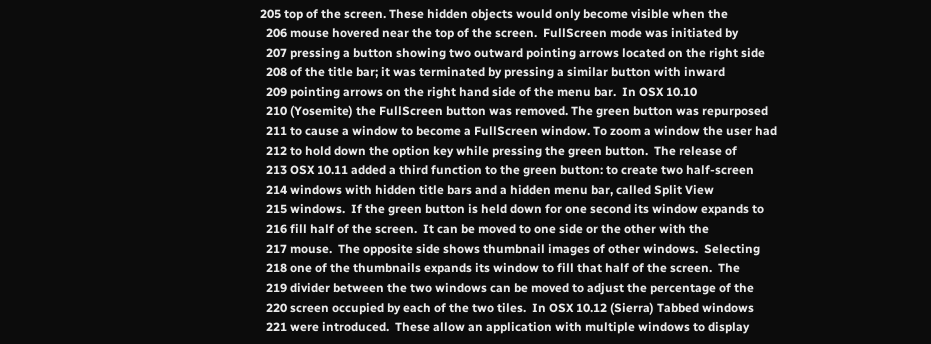205 top of the screen. These hidden objects would only become visible when the
  206 mouse hovered near the top of the screen.  FullScreen mode was initiated by
  207 pressing a button showing two outward pointing arrows located on the right side
  208 of the title bar; it was terminated by pressing a similar button with inward
  209 pointing arrows on the right hand side of the menu bar.  In OSX 10.10
  210 (Yosemite) the FullScreen button was removed. The green button was repurposed
  211 to cause a window to become a FullScreen window. To zoom a window the user had
  212 to hold down the option key while pressing the green button.  The release of
  213 OSX 10.11 added a third function to the green button: to create two half-screen
  214 windows with hidden title bars and a hidden menu bar, called Split View
  215 windows.  If the green button is held down for one second its window expands to
  216 fill half of the screen.  It can be moved to one side or the other with the
  217 mouse.  The opposite side shows thumbnail images of other windows.  Selecting
  218 one of the thumbnails expands its window to fill that half of the screen.  The
  219 divider between the two windows can be moved to adjust the percentage of the
  220 screen occupied by each of the two tiles.  In OSX 10.12 (Sierra) Tabbed windows
  221 were introduced.  These allow an application with multiple windows to display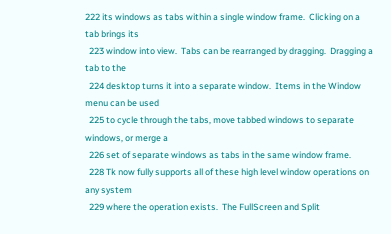222 its windows as tabs within a single window frame.  Clicking on a tab brings its
  223 window into view.  Tabs can be rearranged by dragging.  Dragging a tab to the
  224 desktop turns it into a separate window.  Items in the Window menu can be used
  225 to cycle through the tabs, move tabbed windows to separate windows, or merge a
  226 set of separate windows as tabs in the same window frame.
  228 Tk now fully supports all of these high level window operations on any system
  229 where the operation exists.  The FullScreen and Split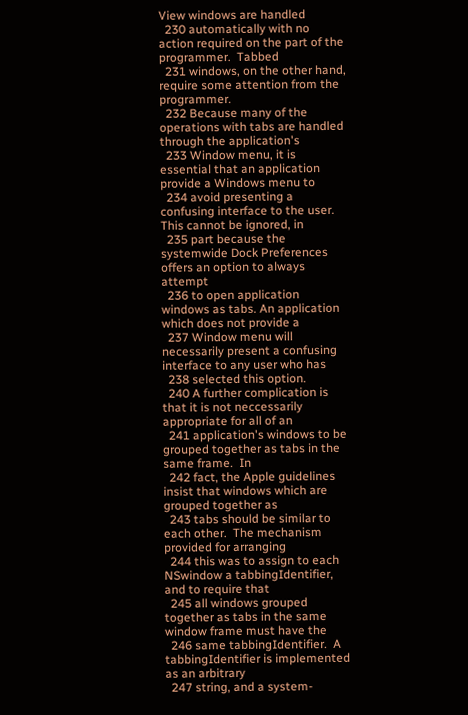View windows are handled
  230 automatically with no action required on the part of the programmer.  Tabbed
  231 windows, on the other hand, require some attention from the programmer.
  232 Because many of the operations with tabs are handled through the application's
  233 Window menu, it is essential that an application provide a Windows menu to
  234 avoid presenting a confusing interface to the user. This cannot be ignored, in
  235 part because the systemwide Dock Preferences offers an option to always attempt
  236 to open application windows as tabs. An application which does not provide a
  237 Window menu will necessarily present a confusing interface to any user who has
  238 selected this option.
  240 A further complication is that it is not neccessarily appropriate for all of an
  241 application's windows to be grouped together as tabs in the same frame.  In
  242 fact, the Apple guidelines insist that windows which are grouped together as
  243 tabs should be similar to each other.  The mechanism provided for arranging
  244 this was to assign to each NSwindow a tabbingIdentifier, and to require that
  245 all windows grouped together as tabs in the same window frame must have the
  246 same tabbingIdentifier.  A tabbingIdentifier is implemented as an arbitrary
  247 string, and a system-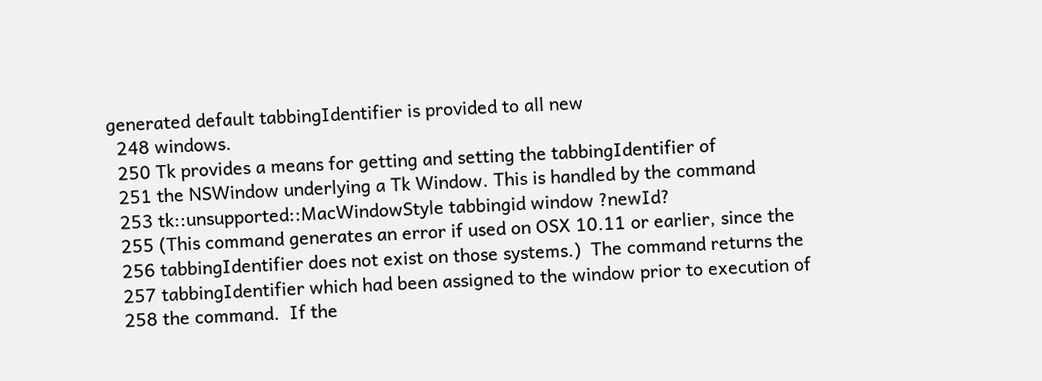generated default tabbingIdentifier is provided to all new
  248 windows.
  250 Tk provides a means for getting and setting the tabbingIdentifier of
  251 the NSWindow underlying a Tk Window. This is handled by the command
  253 tk::unsupported::MacWindowStyle tabbingid window ?newId?
  255 (This command generates an error if used on OSX 10.11 or earlier, since the
  256 tabbingIdentifier does not exist on those systems.)  The command returns the
  257 tabbingIdentifier which had been assigned to the window prior to execution of
  258 the command.  If the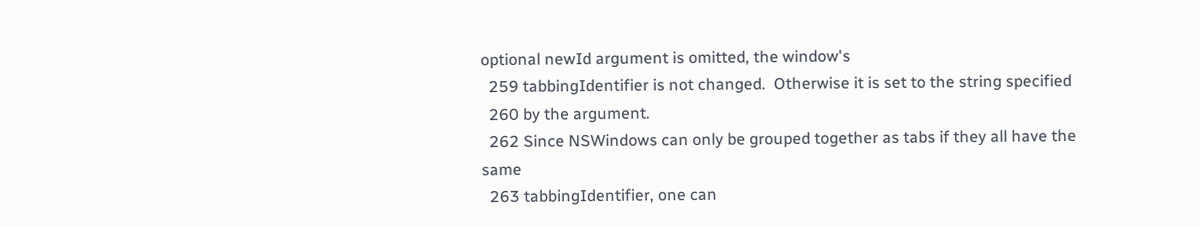optional newId argument is omitted, the window's
  259 tabbingIdentifier is not changed.  Otherwise it is set to the string specified
  260 by the argument.
  262 Since NSWindows can only be grouped together as tabs if they all have the same
  263 tabbingIdentifier, one can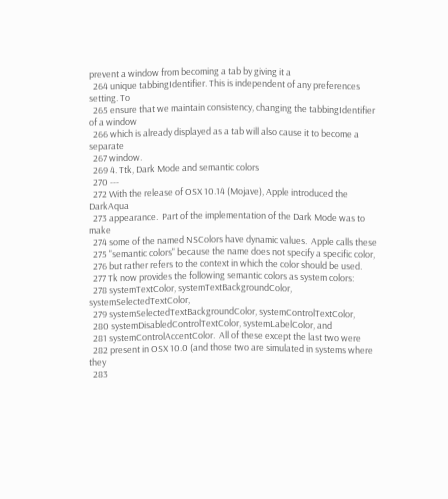prevent a window from becoming a tab by giving it a
  264 unique tabbingIdentifier. This is independent of any preferences setting. To
  265 ensure that we maintain consistency, changing the tabbingIdentifier of a window
  266 which is already displayed as a tab will also cause it to become a separate
  267 window.
  269 4. Ttk, Dark Mode and semantic colors
  270 ---
  272 With the release of OSX 10.14 (Mojave), Apple introduced the DarkAqua
  273 appearance.  Part of the implementation of the Dark Mode was to make
  274 some of the named NSColors have dynamic values.  Apple calls these
  275 "semantic colors" because the name does not specify a specific color,
  276 but rather refers to the context in which the color should be used.
  277 Tk now provides the following semantic colors as system colors:
  278 systemTextColor, systemTextBackgroundColor, systemSelectedTextColor,
  279 systemSelectedTextBackgroundColor, systemControlTextColor,
  280 systemDisabledControlTextColor, systemLabelColor, and
  281 systemControlAccentColor.  All of these except the last two were
  282 present in OSX 10.0 (and those two are simulated in systems where they
  283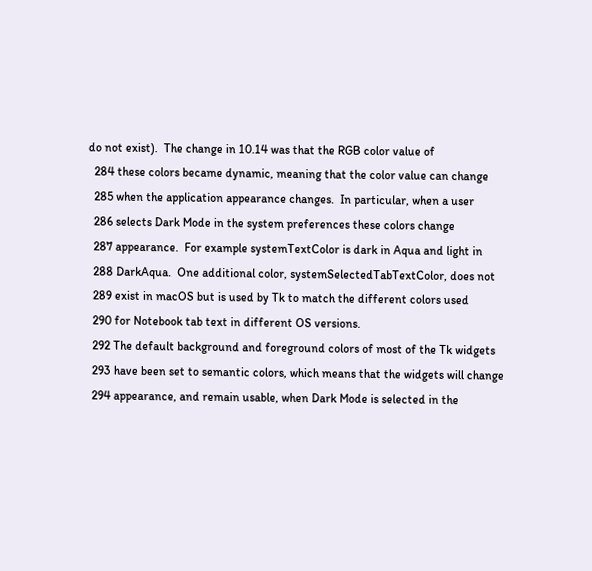do not exist).  The change in 10.14 was that the RGB color value of
  284 these colors became dynamic, meaning that the color value can change
  285 when the application appearance changes.  In particular, when a user
  286 selects Dark Mode in the system preferences these colors change
  287 appearance.  For example systemTextColor is dark in Aqua and light in
  288 DarkAqua.  One additional color, systemSelectedTabTextColor, does not
  289 exist in macOS but is used by Tk to match the different colors used
  290 for Notebook tab text in different OS versions.
  292 The default background and foreground colors of most of the Tk widgets
  293 have been set to semantic colors, which means that the widgets will change
  294 appearance, and remain usable, when Dark Mode is selected in the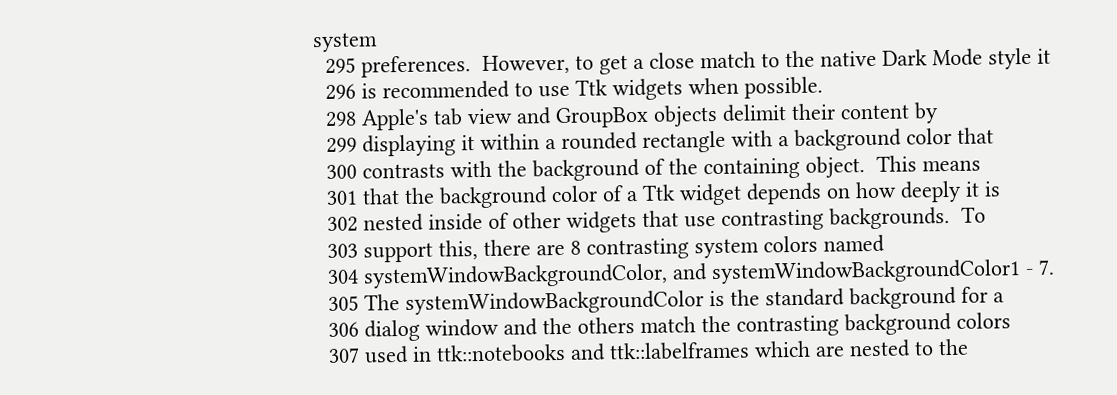system
  295 preferences.  However, to get a close match to the native Dark Mode style it
  296 is recommended to use Ttk widgets when possible.
  298 Apple's tab view and GroupBox objects delimit their content by
  299 displaying it within a rounded rectangle with a background color that
  300 contrasts with the background of the containing object.  This means
  301 that the background color of a Ttk widget depends on how deeply it is
  302 nested inside of other widgets that use contrasting backgrounds.  To
  303 support this, there are 8 contrasting system colors named
  304 systemWindowBackgroundColor, and systemWindowBackgroundColor1 - 7.
  305 The systemWindowBackgroundColor is the standard background for a
  306 dialog window and the others match the contrasting background colors
  307 used in ttk::notebooks and ttk::labelframes which are nested to the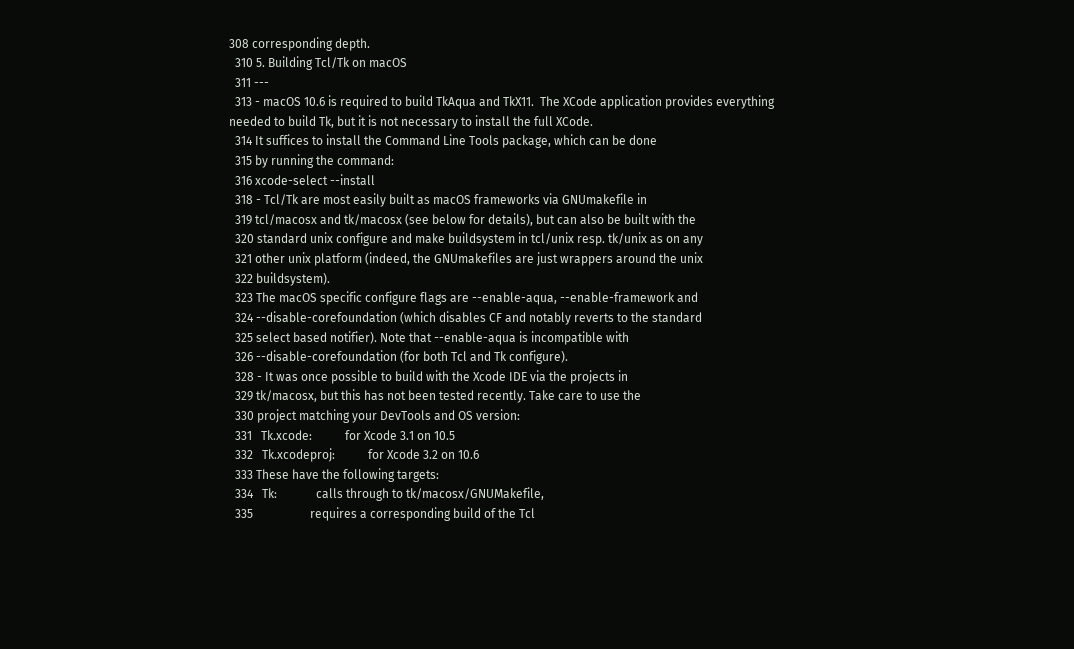308 corresponding depth.
  310 5. Building Tcl/Tk on macOS
  311 ---
  313 - macOS 10.6 is required to build TkAqua and TkX11.  The XCode application provides everything needed to build Tk, but it is not necessary to install the full XCode.
  314 It suffices to install the Command Line Tools package, which can be done
  315 by running the command:
  316 xcode-select --install
  318 - Tcl/Tk are most easily built as macOS frameworks via GNUmakefile in
  319 tcl/macosx and tk/macosx (see below for details), but can also be built with the
  320 standard unix configure and make buildsystem in tcl/unix resp. tk/unix as on any
  321 other unix platform (indeed, the GNUmakefiles are just wrappers around the unix
  322 buildsystem).
  323 The macOS specific configure flags are --enable-aqua, --enable-framework and
  324 --disable-corefoundation (which disables CF and notably reverts to the standard
  325 select based notifier). Note that --enable-aqua is incompatible with
  326 --disable-corefoundation (for both Tcl and Tk configure).
  328 - It was once possible to build with the Xcode IDE via the projects in
  329 tk/macosx, but this has not been tested recently. Take care to use the
  330 project matching your DevTools and OS version:
  331   Tk.xcode:           for Xcode 3.1 on 10.5
  332   Tk.xcodeproj:           for Xcode 3.2 on 10.6
  333 These have the following targets:
  334   Tk:             calls through to tk/macosx/GNUMakefile,
  335                   requires a corresponding build of the Tcl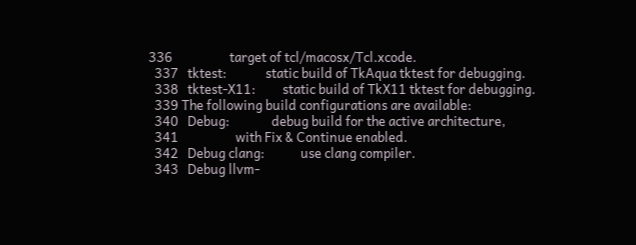336                   target of tcl/macosx/Tcl.xcode.
  337   tktest:             static build of TkAqua tktest for debugging.
  338   tktest-X11:         static build of TkX11 tktest for debugging.
  339 The following build configurations are available:
  340   Debug:              debug build for the active architecture,
  341                   with Fix & Continue enabled.
  342   Debug clang:            use clang compiler.
  343   Debug llvm-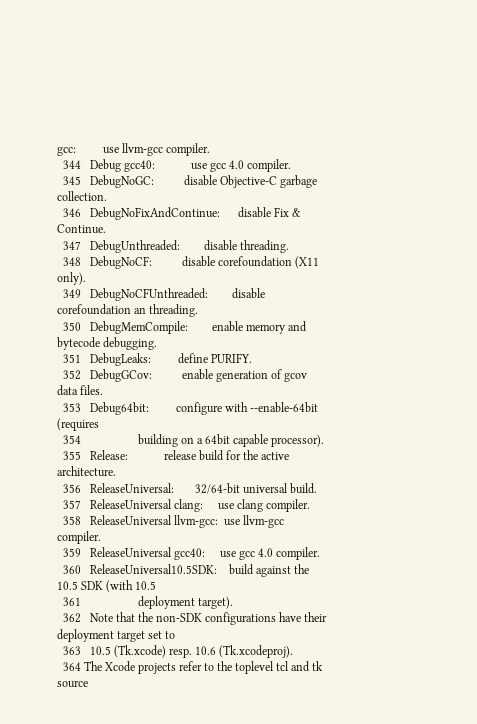gcc:         use llvm-gcc compiler.
  344   Debug gcc40:            use gcc 4.0 compiler.
  345   DebugNoGC:          disable Objective-C garbage collection.
  346   DebugNoFixAndContinue:      disable Fix & Continue.
  347   DebugUnthreaded:        disable threading.
  348   DebugNoCF:          disable corefoundation (X11 only).
  349   DebugNoCFUnthreaded:        disable corefoundation an threading.
  350   DebugMemCompile:        enable memory and bytecode debugging.
  351   DebugLeaks:         define PURIFY.
  352   DebugGCov:          enable generation of gcov data files.
  353   Debug64bit:         configure with --enable-64bit (requires
  354                   building on a 64bit capable processor).
  355   Release:            release build for the active architecture.
  356   ReleaseUniversal:       32/64-bit universal build.
  357   ReleaseUniversal clang:     use clang compiler.
  358   ReleaseUniversal llvm-gcc:  use llvm-gcc compiler.
  359   ReleaseUniversal gcc40:     use gcc 4.0 compiler.
  360   ReleaseUniversal10.5SDK:    build against the 10.5 SDK (with 10.5
  361                   deployment target).
  362   Note that the non-SDK configurations have their deployment target set to
  363   10.5 (Tk.xcode) resp. 10.6 (Tk.xcodeproj).
  364 The Xcode projects refer to the toplevel tcl and tk source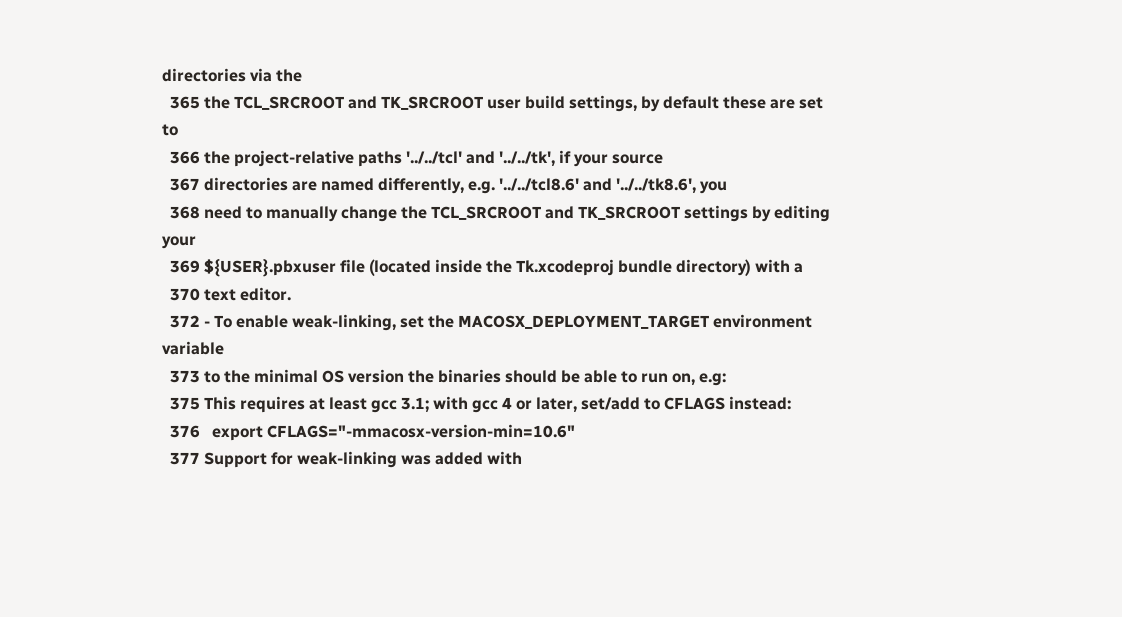directories via the
  365 the TCL_SRCROOT and TK_SRCROOT user build settings, by default these are set to
  366 the project-relative paths '../../tcl' and '../../tk', if your source
  367 directories are named differently, e.g. '../../tcl8.6' and '../../tk8.6', you
  368 need to manually change the TCL_SRCROOT and TK_SRCROOT settings by editing your
  369 ${USER}.pbxuser file (located inside the Tk.xcodeproj bundle directory) with a
  370 text editor.
  372 - To enable weak-linking, set the MACOSX_DEPLOYMENT_TARGET environment variable
  373 to the minimal OS version the binaries should be able to run on, e.g:
  375 This requires at least gcc 3.1; with gcc 4 or later, set/add to CFLAGS instead:
  376   export CFLAGS="-mmacosx-version-min=10.6"
  377 Support for weak-linking was added with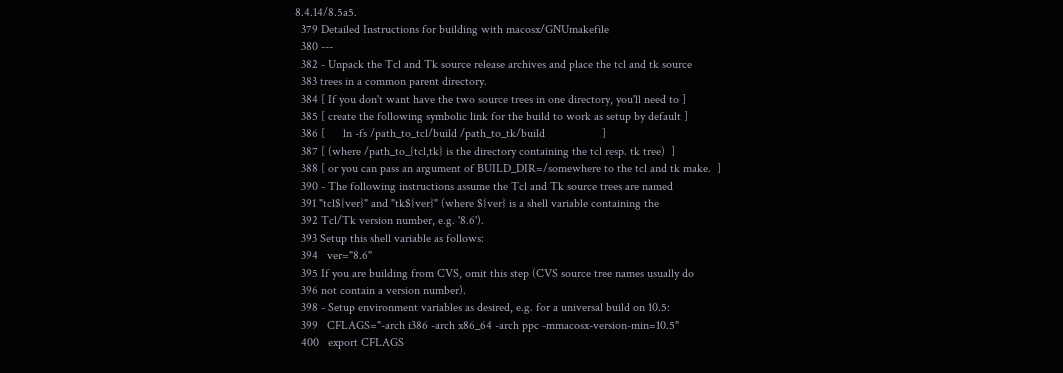8.4.14/8.5a5.
  379 Detailed Instructions for building with macosx/GNUmakefile
  380 ---
  382 - Unpack the Tcl and Tk source release archives and place the tcl and tk source
  383 trees in a common parent directory.
  384 [ If you don't want have the two source trees in one directory, you'll need to ]
  385 [ create the following symbolic link for the build to work as setup by default ]
  386 [      ln -fs /path_to_tcl/build /path_to_tk/build                   ]
  387 [ (where /path_to_{tcl,tk} is the directory containing the tcl resp. tk tree)  ]
  388 [ or you can pass an argument of BUILD_DIR=/somewhere to the tcl and tk make.  ]
  390 - The following instructions assume the Tcl and Tk source trees are named
  391 "tcl${ver}" and "tk${ver}" (where ${ver} is a shell variable containing the
  392 Tcl/Tk version number, e.g. '8.6').
  393 Setup this shell variable as follows:
  394   ver="8.6"
  395 If you are building from CVS, omit this step (CVS source tree names usually do
  396 not contain a version number).
  398 - Setup environment variables as desired, e.g. for a universal build on 10.5:
  399   CFLAGS="-arch i386 -arch x86_64 -arch ppc -mmacosx-version-min=10.5"
  400   export CFLAGS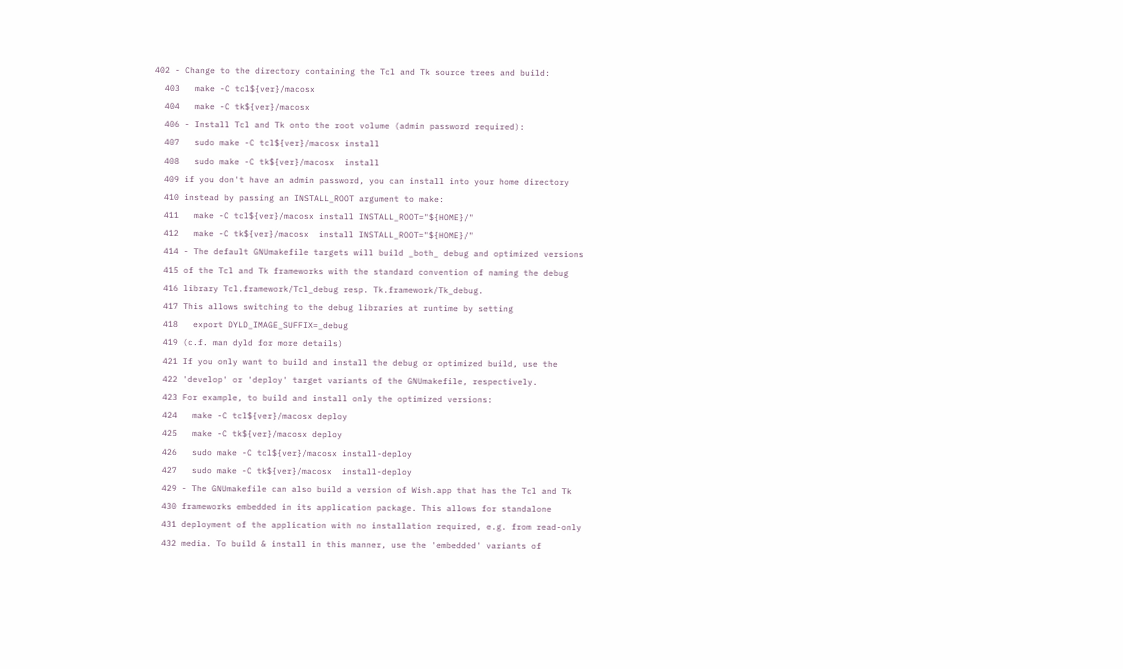402 - Change to the directory containing the Tcl and Tk source trees and build:
  403   make -C tcl${ver}/macosx
  404   make -C tk${ver}/macosx
  406 - Install Tcl and Tk onto the root volume (admin password required):
  407   sudo make -C tcl${ver}/macosx install
  408   sudo make -C tk${ver}/macosx  install
  409 if you don't have an admin password, you can install into your home directory
  410 instead by passing an INSTALL_ROOT argument to make:
  411   make -C tcl${ver}/macosx install INSTALL_ROOT="${HOME}/"
  412   make -C tk${ver}/macosx  install INSTALL_ROOT="${HOME}/"
  414 - The default GNUmakefile targets will build _both_ debug and optimized versions
  415 of the Tcl and Tk frameworks with the standard convention of naming the debug
  416 library Tcl.framework/Tcl_debug resp. Tk.framework/Tk_debug.
  417 This allows switching to the debug libraries at runtime by setting
  418   export DYLD_IMAGE_SUFFIX=_debug
  419 (c.f. man dyld for more details)
  421 If you only want to build and install the debug or optimized build, use the
  422 'develop' or 'deploy' target variants of the GNUmakefile, respectively.
  423 For example, to build and install only the optimized versions:
  424   make -C tcl${ver}/macosx deploy
  425   make -C tk${ver}/macosx deploy
  426   sudo make -C tcl${ver}/macosx install-deploy
  427   sudo make -C tk${ver}/macosx  install-deploy
  429 - The GNUmakefile can also build a version of Wish.app that has the Tcl and Tk
  430 frameworks embedded in its application package. This allows for standalone
  431 deployment of the application with no installation required, e.g. from read-only
  432 media. To build & install in this manner, use the 'embedded' variants of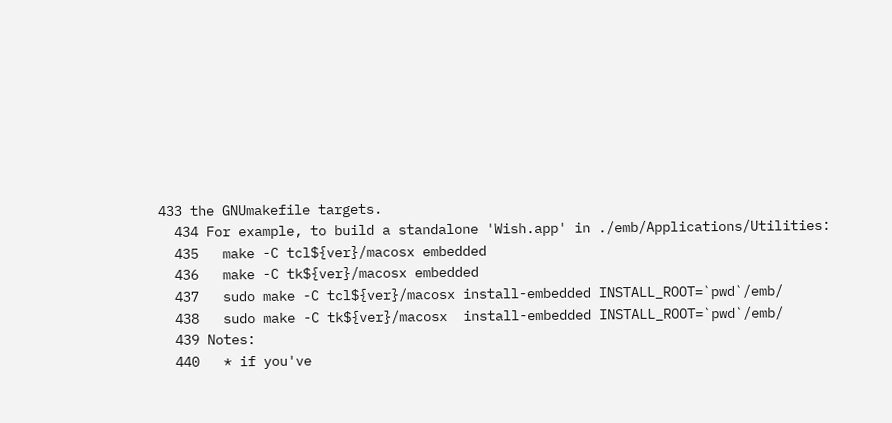433 the GNUmakefile targets.
  434 For example, to build a standalone 'Wish.app' in ./emb/Applications/Utilities:
  435   make -C tcl${ver}/macosx embedded
  436   make -C tk${ver}/macosx embedded
  437   sudo make -C tcl${ver}/macosx install-embedded INSTALL_ROOT=`pwd`/emb/
  438   sudo make -C tk${ver}/macosx  install-embedded INSTALL_ROOT=`pwd`/emb/
  439 Notes:
  440   * if you've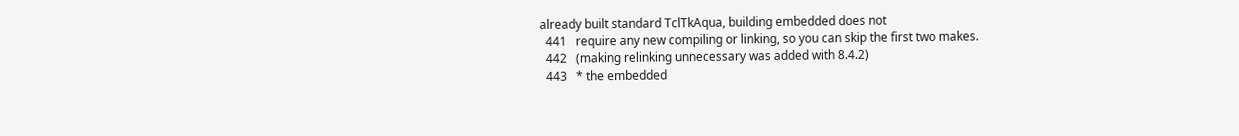already built standard TclTkAqua, building embedded does not
  441   require any new compiling or linking, so you can skip the first two makes.
  442   (making relinking unnecessary was added with 8.4.2)
  443   * the embedded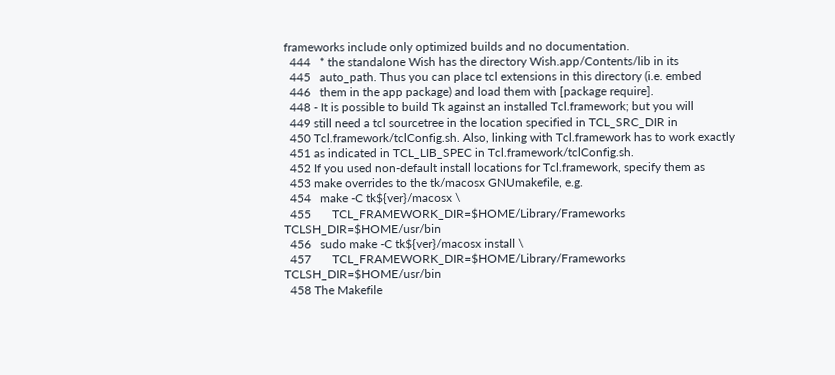frameworks include only optimized builds and no documentation.
  444   * the standalone Wish has the directory Wish.app/Contents/lib in its
  445   auto_path. Thus you can place tcl extensions in this directory (i.e. embed
  446   them in the app package) and load them with [package require].
  448 - It is possible to build Tk against an installed Tcl.framework; but you will
  449 still need a tcl sourcetree in the location specified in TCL_SRC_DIR in
  450 Tcl.framework/tclConfig.sh. Also, linking with Tcl.framework has to work exactly
  451 as indicated in TCL_LIB_SPEC in Tcl.framework/tclConfig.sh.
  452 If you used non-default install locations for Tcl.framework, specify them as
  453 make overrides to the tk/macosx GNUmakefile, e.g.
  454   make -C tk${ver}/macosx \
  455       TCL_FRAMEWORK_DIR=$HOME/Library/Frameworks TCLSH_DIR=$HOME/usr/bin
  456   sudo make -C tk${ver}/macosx install \
  457       TCL_FRAMEWORK_DIR=$HOME/Library/Frameworks TCLSH_DIR=$HOME/usr/bin
  458 The Makefile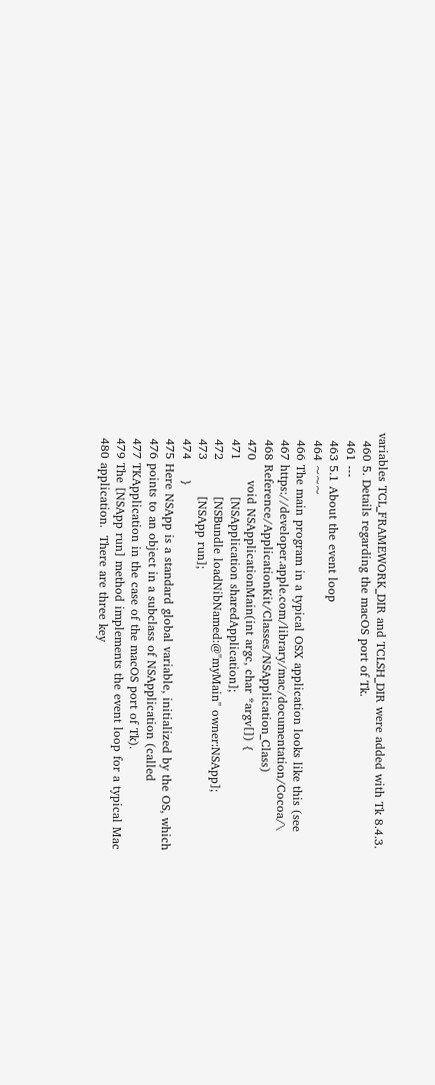variables TCL_FRAMEWORK_DIR and TCLSH_DIR were added with Tk 8.4.3.
  460 5. Details regarding the macOS port of Tk.
  461 ---
  463 5.1 About the event loop
  464 ~~~
  466 The main program in a typical OSX application looks like this (see
  467 https://developer.apple.com/library/mac/documentation/Cocoa/\
  468 Reference/ApplicationKit/Classes/NSApplication_Class)
  470     void NSApplicationMain(int argc, char *argv[]) {
  471         [NSApplication sharedApplication];
  472         [NSBundle loadNibNamed:@"myMain" owner:NSApp];
  473         [NSApp run];
  474     }
  475 Here NSApp is a standard global variable, initialized by the OS, which
  476 points to an object in a subclass of NSApplication (called
  477 TKApplication in the case of the macOS port of Tk).
  479 The [NSApp run] method implements the event loop for a typical Mac
  480 application.  There are three key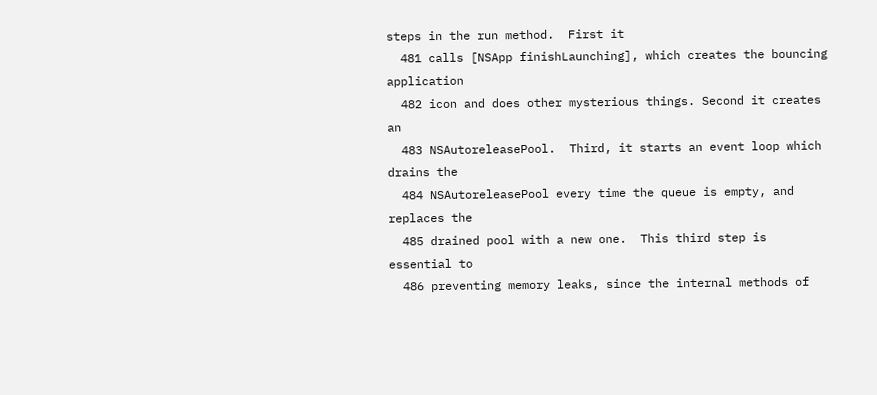steps in the run method.  First it
  481 calls [NSApp finishLaunching], which creates the bouncing application
  482 icon and does other mysterious things. Second it creates an
  483 NSAutoreleasePool.  Third, it starts an event loop which drains the
  484 NSAutoreleasePool every time the queue is empty, and replaces the
  485 drained pool with a new one.  This third step is essential to
  486 preventing memory leaks, since the internal methods of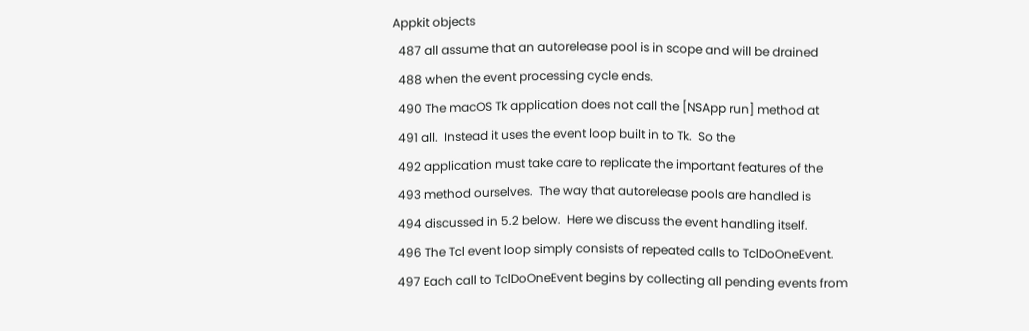Appkit objects
  487 all assume that an autorelease pool is in scope and will be drained
  488 when the event processing cycle ends.
  490 The macOS Tk application does not call the [NSApp run] method at
  491 all.  Instead it uses the event loop built in to Tk.  So the
  492 application must take care to replicate the important features of the
  493 method ourselves.  The way that autorelease pools are handled is
  494 discussed in 5.2 below.  Here we discuss the event handling itself.
  496 The Tcl event loop simply consists of repeated calls to TclDoOneEvent.
  497 Each call to TclDoOneEvent begins by collecting all pending events from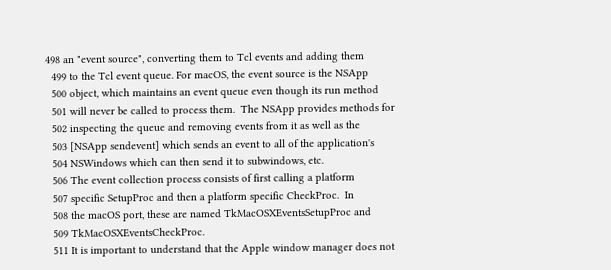498 an "event source", converting them to Tcl events and adding them
  499 to the Tcl event queue. For macOS, the event source is the NSApp
  500 object, which maintains an event queue even though its run method
  501 will never be called to process them.  The NSApp provides methods for
  502 inspecting the queue and removing events from it as well as the
  503 [NSApp sendevent] which sends an event to all of the application's
  504 NSWindows which can then send it to subwindows, etc.
  506 The event collection process consists of first calling a platform
  507 specific SetupProc and then a platform specific CheckProc.  In
  508 the macOS port, these are named TkMacOSXEventsSetupProc and
  509 TkMacOSXEventsCheckProc.
  511 It is important to understand that the Apple window manager does not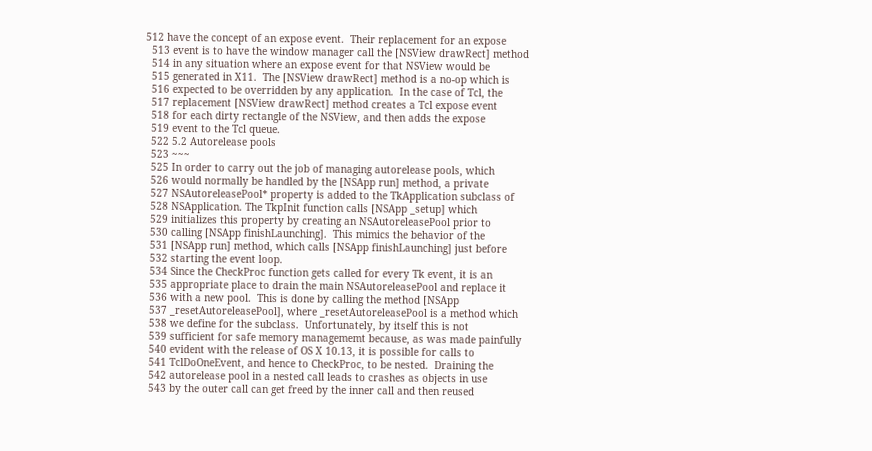512 have the concept of an expose event.  Their replacement for an expose
  513 event is to have the window manager call the [NSView drawRect] method
  514 in any situation where an expose event for that NSView would be
  515 generated in X11.  The [NSView drawRect] method is a no-op which is
  516 expected to be overridden by any application.  In the case of Tcl, the
  517 replacement [NSView drawRect] method creates a Tcl expose event
  518 for each dirty rectangle of the NSView, and then adds the expose
  519 event to the Tcl queue.
  522 5.2 Autorelease pools
  523 ~~~
  525 In order to carry out the job of managing autorelease pools, which
  526 would normally be handled by the [NSApp run] method, a private
  527 NSAutoreleasePool* property is added to the TkApplication subclass of
  528 NSApplication. The TkpInit function calls [NSApp _setup] which
  529 initializes this property by creating an NSAutoreleasePool prior to
  530 calling [NSApp finishLaunching].  This mimics the behavior of the
  531 [NSApp run] method, which calls [NSApp finishLaunching] just before
  532 starting the event loop.
  534 Since the CheckProc function gets called for every Tk event, it is an
  535 appropriate place to drain the main NSAutoreleasePool and replace it
  536 with a new pool.  This is done by calling the method [NSApp
  537 _resetAutoreleasePool], where _resetAutoreleasePool is a method which
  538 we define for the subclass.  Unfortunately, by itself this is not
  539 sufficient for safe memory managememt because, as was made painfully
  540 evident with the release of OS X 10.13, it is possible for calls to
  541 TclDoOneEvent, and hence to CheckProc, to be nested.  Draining the
  542 autorelease pool in a nested call leads to crashes as objects in use
  543 by the outer call can get freed by the inner call and then reused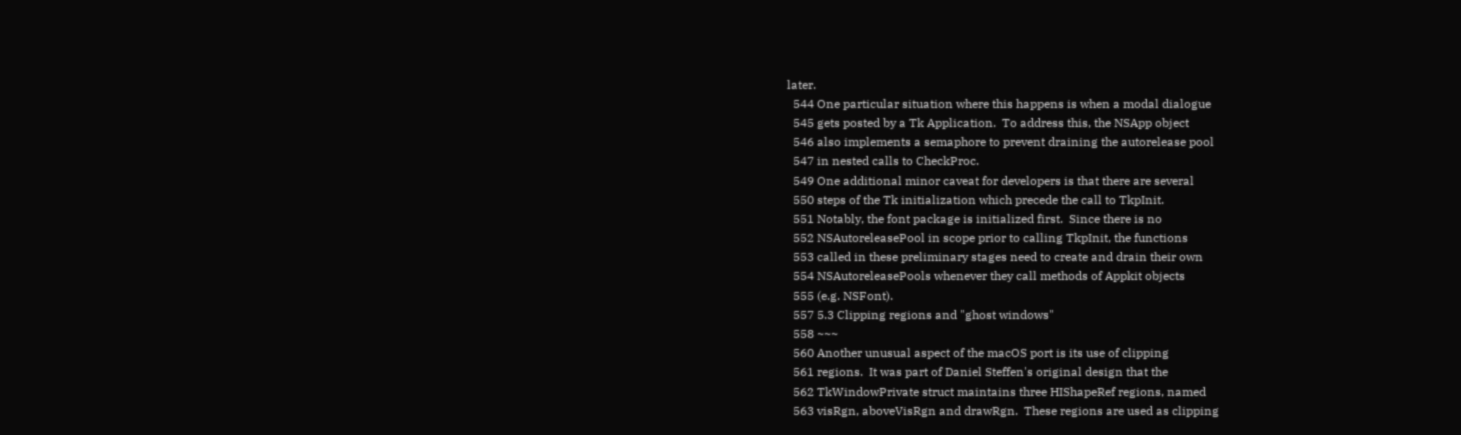later.
  544 One particular situation where this happens is when a modal dialogue
  545 gets posted by a Tk Application.  To address this, the NSApp object
  546 also implements a semaphore to prevent draining the autorelease pool
  547 in nested calls to CheckProc.
  549 One additional minor caveat for developers is that there are several
  550 steps of the Tk initialization which precede the call to TkpInit.
  551 Notably, the font package is initialized first.  Since there is no
  552 NSAutoreleasePool in scope prior to calling TkpInit, the functions
  553 called in these preliminary stages need to create and drain their own
  554 NSAutoreleasePools whenever they call methods of Appkit objects
  555 (e.g. NSFont).
  557 5.3 Clipping regions and "ghost windows"
  558 ~~~
  560 Another unusual aspect of the macOS port is its use of clipping
  561 regions.  It was part of Daniel Steffen's original design that the
  562 TkWindowPrivate struct maintains three HIShapeRef regions, named
  563 visRgn, aboveVisRgn and drawRgn.  These regions are used as clipping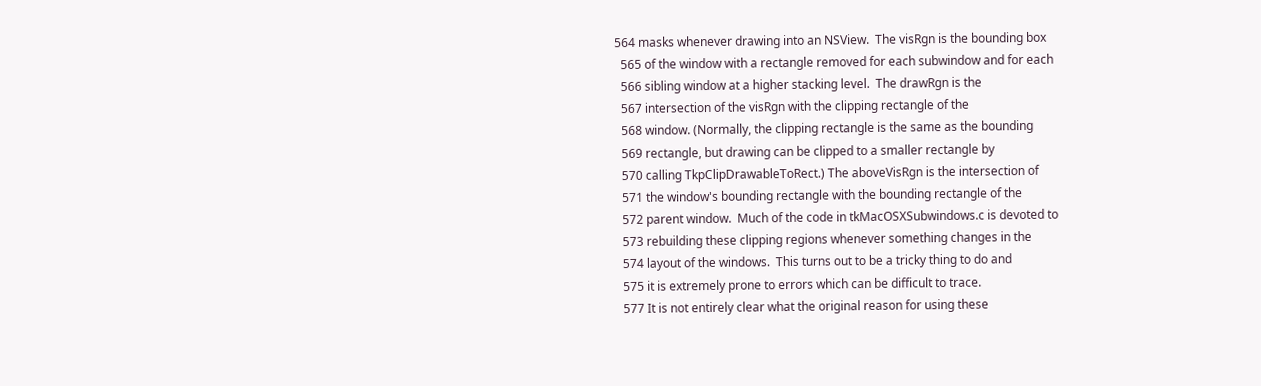564 masks whenever drawing into an NSView.  The visRgn is the bounding box
  565 of the window with a rectangle removed for each subwindow and for each
  566 sibling window at a higher stacking level.  The drawRgn is the
  567 intersection of the visRgn with the clipping rectangle of the
  568 window. (Normally, the clipping rectangle is the same as the bounding
  569 rectangle, but drawing can be clipped to a smaller rectangle by
  570 calling TkpClipDrawableToRect.) The aboveVisRgn is the intersection of
  571 the window's bounding rectangle with the bounding rectangle of the
  572 parent window.  Much of the code in tkMacOSXSubwindows.c is devoted to
  573 rebuilding these clipping regions whenever something changes in the
  574 layout of the windows.  This turns out to be a tricky thing to do and
  575 it is extremely prone to errors which can be difficult to trace.
  577 It is not entirely clear what the original reason for using these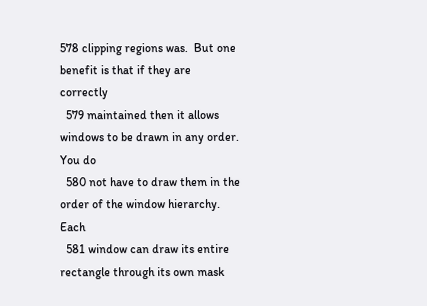578 clipping regions was.  But one benefit is that if they are correctly
  579 maintained then it allows windows to be drawn in any order.  You do
  580 not have to draw them in the order of the window hierarchy.  Each
  581 window can draw its entire rectangle through its own mask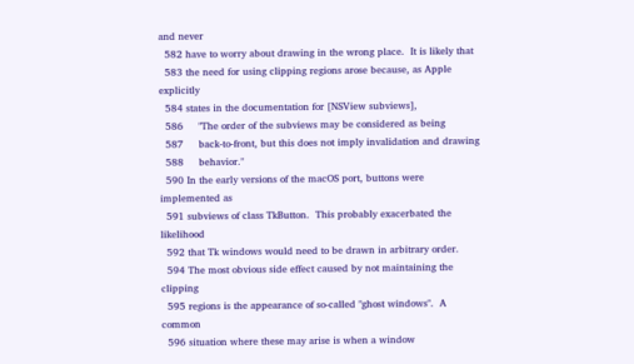and never
  582 have to worry about drawing in the wrong place.  It is likely that
  583 the need for using clipping regions arose because, as Apple explicitly
  584 states in the documentation for [NSView subviews],
  586     "The order of the subviews may be considered as being
  587     back-to-front, but this does not imply invalidation and drawing
  588     behavior."
  590 In the early versions of the macOS port, buttons were implemented as
  591 subviews of class TkButton.  This probably exacerbated the likelihood
  592 that Tk windows would need to be drawn in arbitrary order.
  594 The most obvious side effect caused by not maintaining the clipping
  595 regions is the appearance of so-called "ghost windows".  A common
  596 situation where these may arise is when a window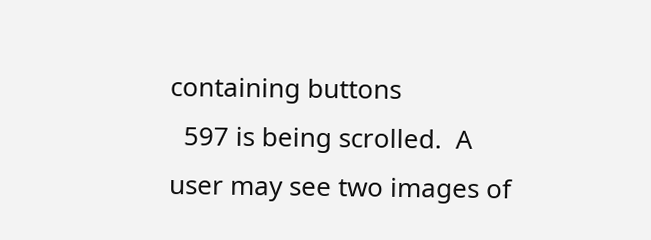containing buttons
  597 is being scrolled.  A user may see two images of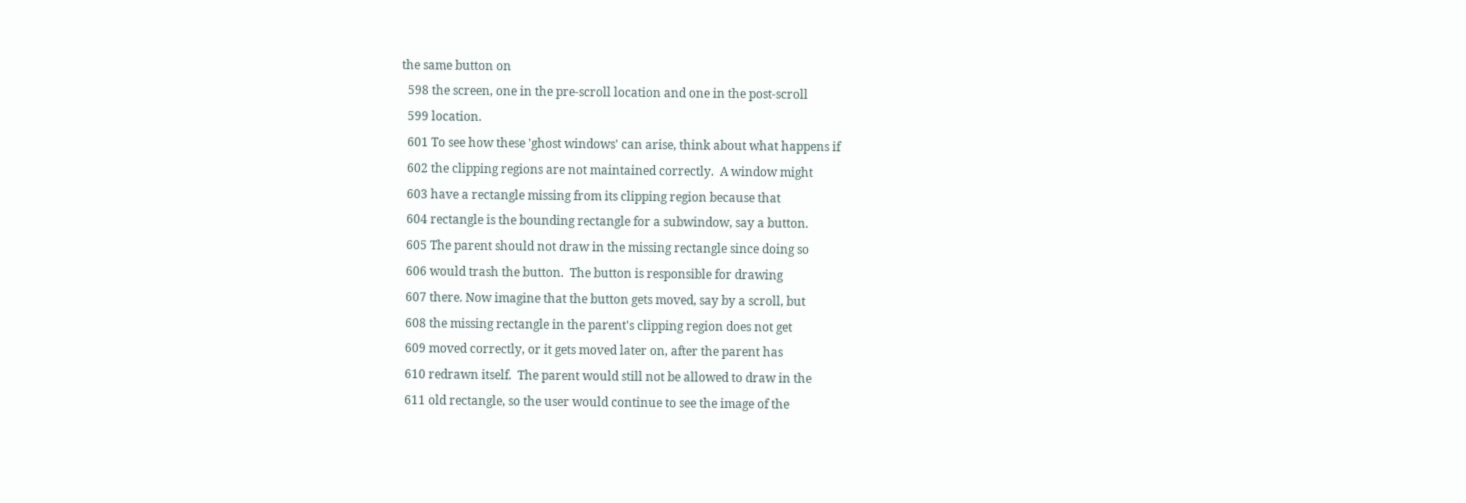the same button on
  598 the screen, one in the pre-scroll location and one in the post-scroll
  599 location.
  601 To see how these 'ghost windows' can arise, think about what happens if
  602 the clipping regions are not maintained correctly.  A window might
  603 have a rectangle missing from its clipping region because that
  604 rectangle is the bounding rectangle for a subwindow, say a button.
  605 The parent should not draw in the missing rectangle since doing so
  606 would trash the button.  The button is responsible for drawing
  607 there. Now imagine that the button gets moved, say by a scroll, but
  608 the missing rectangle in the parent's clipping region does not get
  609 moved correctly, or it gets moved later on, after the parent has
  610 redrawn itself.  The parent would still not be allowed to draw in the
  611 old rectangle, so the user would continue to see the image of the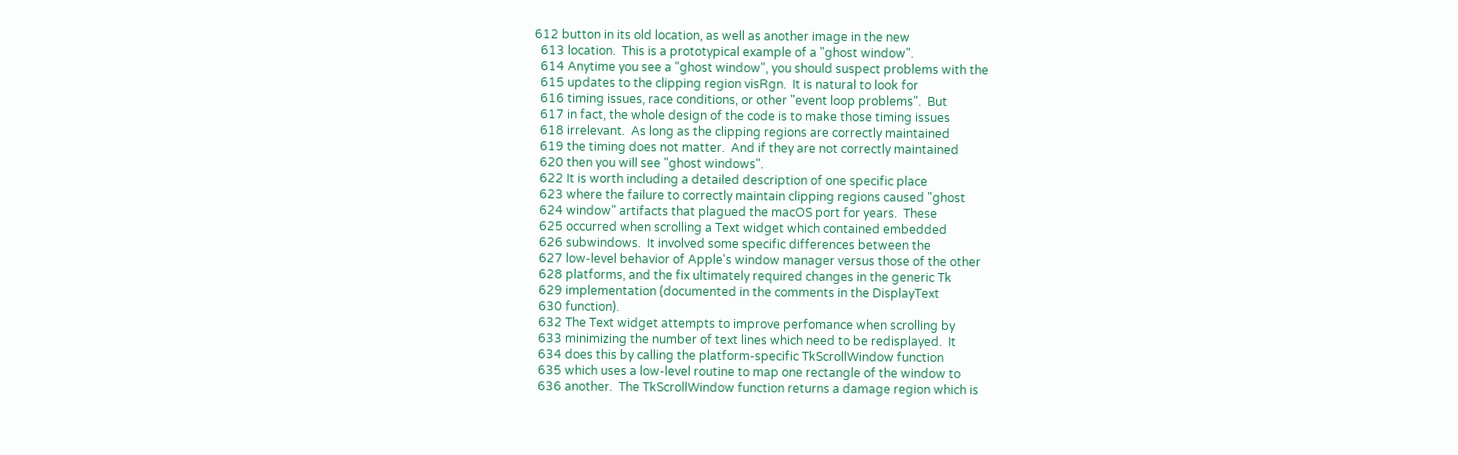612 button in its old location, as well as another image in the new
  613 location.  This is a prototypical example of a "ghost window".
  614 Anytime you see a "ghost window", you should suspect problems with the
  615 updates to the clipping region visRgn.  It is natural to look for
  616 timing issues, race conditions, or other "event loop problems".  But
  617 in fact, the whole design of the code is to make those timing issues
  618 irrelevant.  As long as the clipping regions are correctly maintained
  619 the timing does not matter.  And if they are not correctly maintained
  620 then you will see "ghost windows".
  622 It is worth including a detailed description of one specific place
  623 where the failure to correctly maintain clipping regions caused "ghost
  624 window" artifacts that plagued the macOS port for years.  These
  625 occurred when scrolling a Text widget which contained embedded
  626 subwindows.  It involved some specific differences between the
  627 low-level behavior of Apple's window manager versus those of the other
  628 platforms, and the fix ultimately required changes in the generic Tk
  629 implementation (documented in the comments in the DisplayText
  630 function).
  632 The Text widget attempts to improve perfomance when scrolling by
  633 minimizing the number of text lines which need to be redisplayed.  It
  634 does this by calling the platform-specific TkScrollWindow function
  635 which uses a low-level routine to map one rectangle of the window to
  636 another.  The TkScrollWindow function returns a damage region which is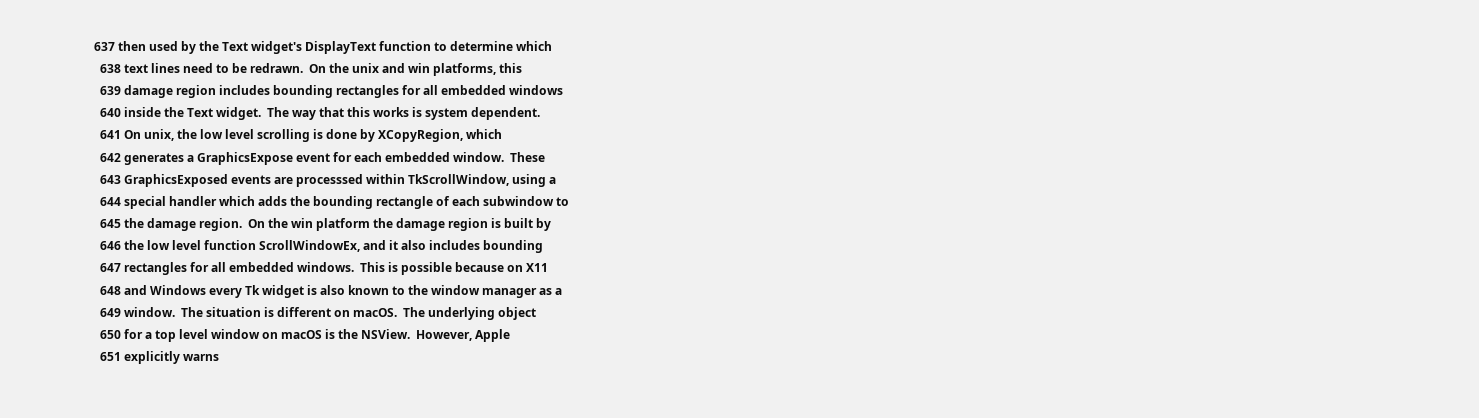637 then used by the Text widget's DisplayText function to determine which
  638 text lines need to be redrawn.  On the unix and win platforms, this
  639 damage region includes bounding rectangles for all embedded windows
  640 inside the Text widget.  The way that this works is system dependent.
  641 On unix, the low level scrolling is done by XCopyRegion, which
  642 generates a GraphicsExpose event for each embedded window.  These
  643 GraphicsExposed events are processsed within TkScrollWindow, using a
  644 special handler which adds the bounding rectangle of each subwindow to
  645 the damage region.  On the win platform the damage region is built by
  646 the low level function ScrollWindowEx, and it also includes bounding
  647 rectangles for all embedded windows.  This is possible because on X11
  648 and Windows every Tk widget is also known to the window manager as a
  649 window.  The situation is different on macOS.  The underlying object
  650 for a top level window on macOS is the NSView.  However, Apple
  651 explicitly warns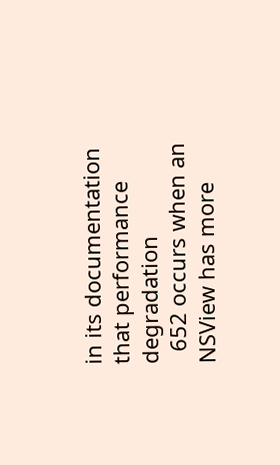in its documentation that performance degradation
  652 occurs when an NSView has more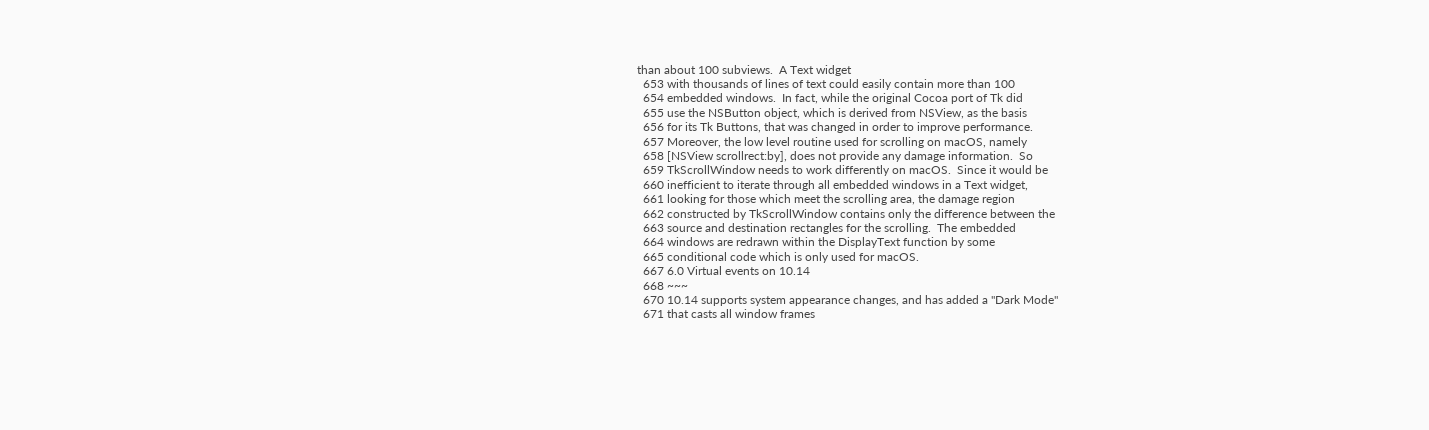than about 100 subviews.  A Text widget
  653 with thousands of lines of text could easily contain more than 100
  654 embedded windows.  In fact, while the original Cocoa port of Tk did
  655 use the NSButton object, which is derived from NSView, as the basis
  656 for its Tk Buttons, that was changed in order to improve performance.
  657 Moreover, the low level routine used for scrolling on macOS, namely
  658 [NSView scrollrect:by], does not provide any damage information.  So
  659 TkScrollWindow needs to work differently on macOS.  Since it would be
  660 inefficient to iterate through all embedded windows in a Text widget,
  661 looking for those which meet the scrolling area, the damage region
  662 constructed by TkScrollWindow contains only the difference between the
  663 source and destination rectangles for the scrolling.  The embedded
  664 windows are redrawn within the DisplayText function by some
  665 conditional code which is only used for macOS.
  667 6.0 Virtual events on 10.14
  668 ~~~
  670 10.14 supports system appearance changes, and has added a "Dark Mode"
  671 that casts all window frames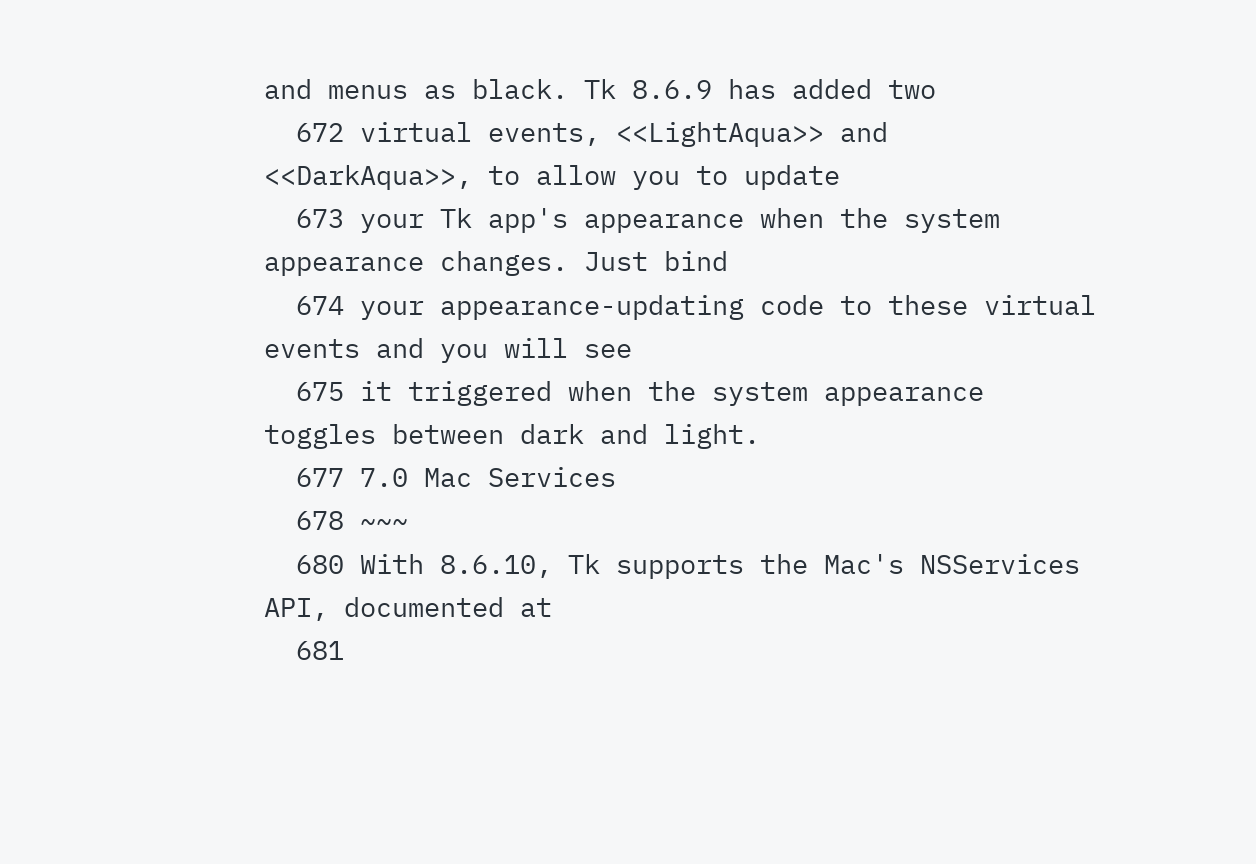and menus as black. Tk 8.6.9 has added two
  672 virtual events, <<LightAqua>> and <<DarkAqua>>, to allow you to update
  673 your Tk app's appearance when the system appearance changes. Just bind
  674 your appearance-updating code to these virtual events and you will see
  675 it triggered when the system appearance toggles between dark and light.
  677 7.0 Mac Services
  678 ~~~
  680 With 8.6.10, Tk supports the Mac's NSServices API, documented at
  681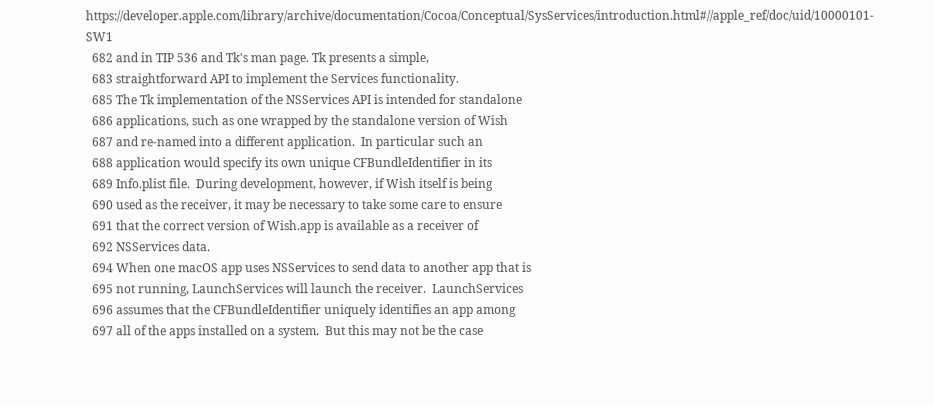https://developer.apple.com/library/archive/documentation/Cocoa/Conceptual/SysServices/introduction.html#//apple_ref/doc/uid/10000101-SW1
  682 and in TIP 536 and Tk's man page. Tk presents a simple,
  683 straightforward API to implement the Services functionality.
  685 The Tk implementation of the NSServices API is intended for standalone
  686 applications, such as one wrapped by the standalone version of Wish
  687 and re-named into a different application.  In particular such an
  688 application would specify its own unique CFBundleIdentifier in its
  689 Info.plist file.  During development, however, if Wish itself is being
  690 used as the receiver, it may be necessary to take some care to ensure
  691 that the correct version of Wish.app is available as a receiver of
  692 NSServices data.
  694 When one macOS app uses NSServices to send data to another app that is
  695 not running, LaunchServices will launch the receiver.  LaunchServices
  696 assumes that the CFBundleIdentifier uniquely identifies an app among
  697 all of the apps installed on a system.  But this may not be the case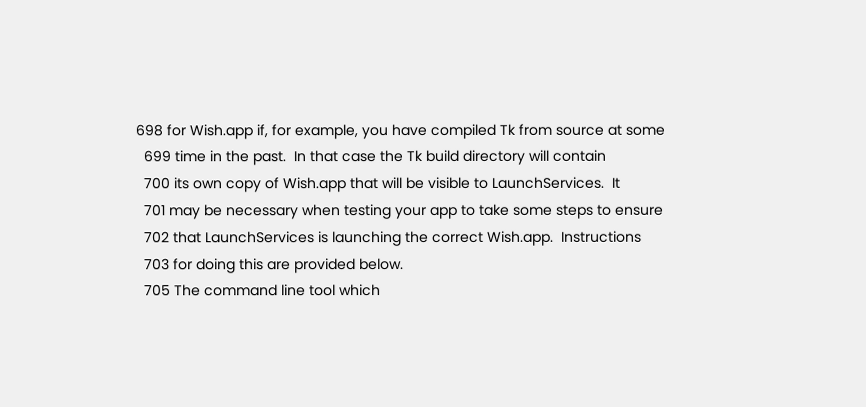698 for Wish.app if, for example, you have compiled Tk from source at some
  699 time in the past.  In that case the Tk build directory will contain
  700 its own copy of Wish.app that will be visible to LaunchServices.  It
  701 may be necessary when testing your app to take some steps to ensure
  702 that LaunchServices is launching the correct Wish.app.  Instructions
  703 for doing this are provided below.
  705 The command line tool which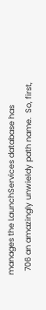manages the LaunchServices database has
  706 an amazingly unwieldy path name.  So, first,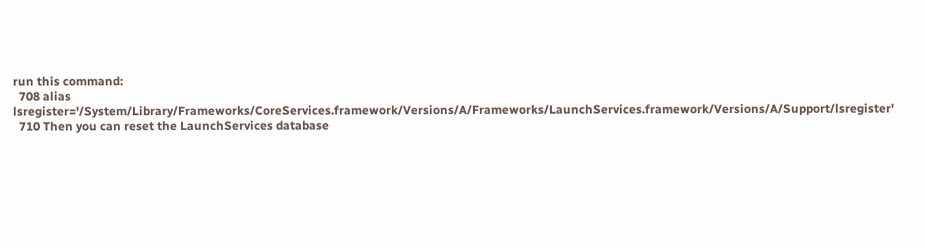run this command:
  708 alias lsregister='/System/Library/Frameworks/CoreServices.framework/Versions/A/Frameworks/LaunchServices.framework/Versions/A/Support/lsregister'
  710 Then you can reset the LaunchServices database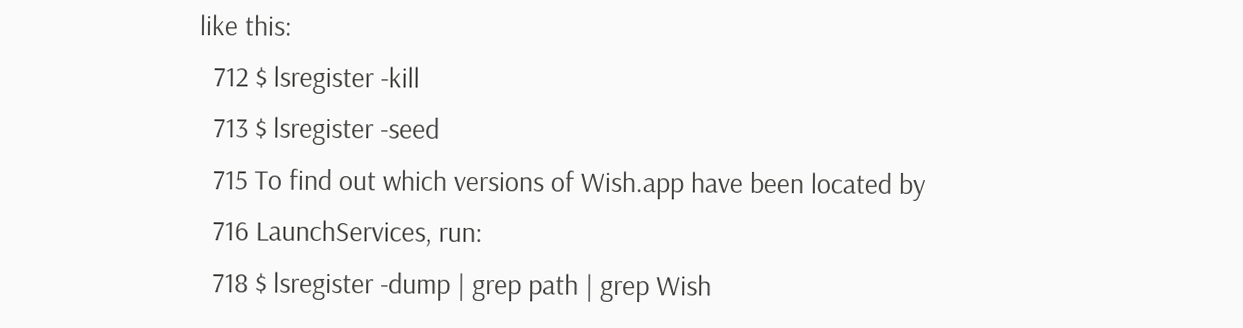like this:
  712 $ lsregister -kill
  713 $ lsregister -seed
  715 To find out which versions of Wish.app have been located by
  716 LaunchServices, run:
  718 $ lsregister -dump | grep path | grep Wish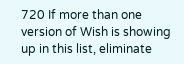720 If more than one version of Wish is showing up in this list, eliminate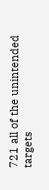721 all of the unintended targets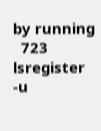by running
  723 lsregister -u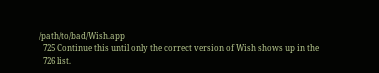/path/to/bad/Wish.app
  725 Continue this until only the correct version of Wish shows up in the
  726 list.